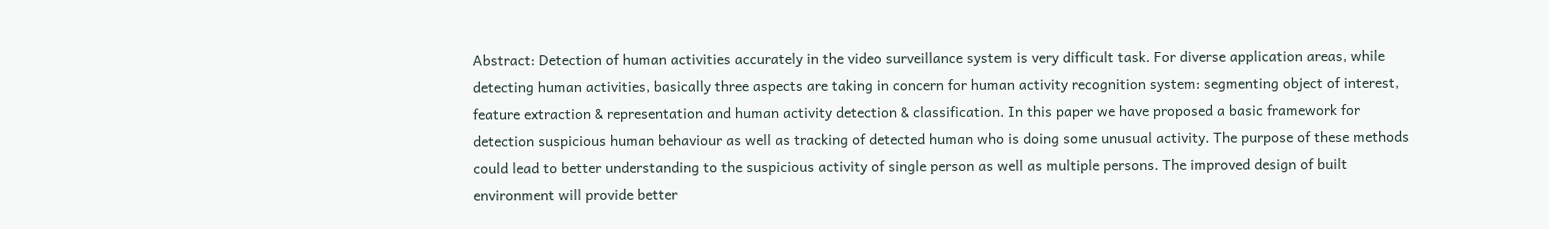Abstract: Detection of human activities accurately in the video surveillance system is very difficult task. For diverse application areas, while detecting human activities, basically three aspects are taking in concern for human activity recognition system: segmenting object of interest, feature extraction & representation and human activity detection & classification. In this paper we have proposed a basic framework for detection suspicious human behaviour as well as tracking of detected human who is doing some unusual activity. The purpose of these methods could lead to better understanding to the suspicious activity of single person as well as multiple persons. The improved design of built environment will provide better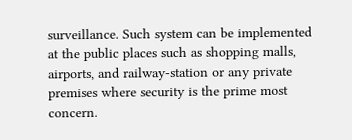surveillance. Such system can be implemented at the public places such as shopping malls, airports, and railway-station or any private premises where security is the prime most concern.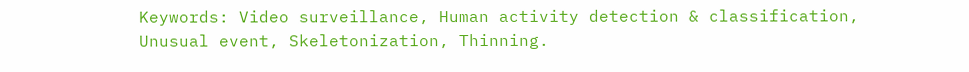Keywords: Video surveillance, Human activity detection & classification, Unusual event, Skeletonization, Thinning.